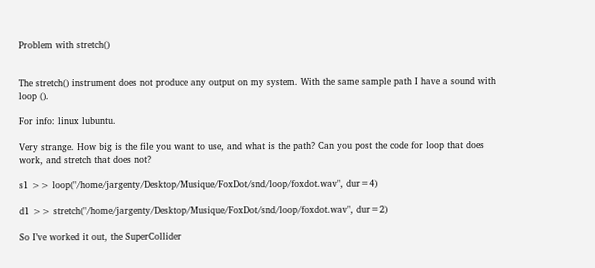Problem with stretch()


The stretch() instrument does not produce any output on my system. With the same sample path I have a sound with loop ().

For info: linux lubuntu.

Very strange. How big is the file you want to use, and what is the path? Can you post the code for loop that does work, and stretch that does not?

s1 >> loop("/home/jargenty/Desktop/Musique/FoxDot/snd/loop/foxdot.wav", dur=4)

d1 >> stretch("/home/jargenty/Desktop/Musique/FoxDot/snd/loop/foxdot.wav", dur=2)

So I’ve worked it out, the SuperCollider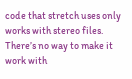code that stretch uses only works with stereo files. There’s no way to make it work with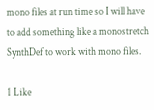mono files at run time so I will have to add something like a monostretch SynthDef to work with mono files.

1 Like